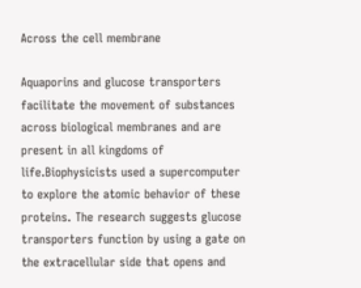Across the cell membrane

Aquaporins and glucose transporters facilitate the movement of substances across biological membranes and are present in all kingdoms of life.Biophysicists used a supercomputer to explore the atomic behavior of these proteins. The research suggests glucose transporters function by using a gate on the extracellular side that opens and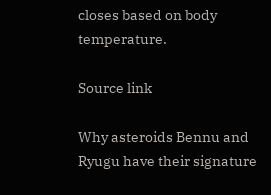closes based on body temperature.

Source link

Why asteroids Bennu and Ryugu have their signature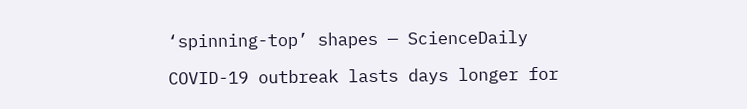‘spinning-top’ shapes — ScienceDaily

COVID-19 outbreak lasts days longer for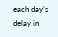each day’s delay in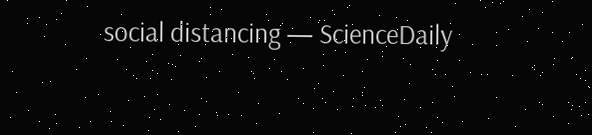social distancing — ScienceDaily